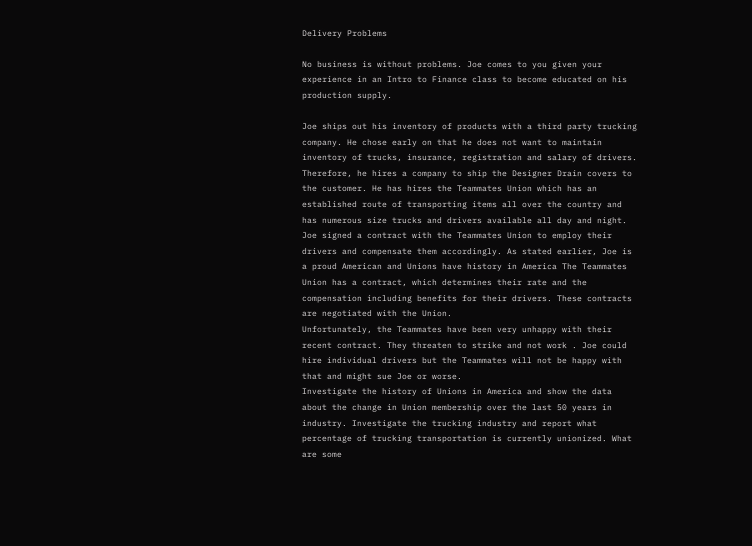Delivery Problems

No business is without problems. Joe comes to you given your experience in an Intro to Finance class to become educated on his production supply.

Joe ships out his inventory of products with a third party trucking company. He chose early on that he does not want to maintain inventory of trucks, insurance, registration and salary of drivers. Therefore, he hires a company to ship the Designer Drain covers to the customer. He has hires the Teammates Union which has an established route of transporting items all over the country and has numerous size trucks and drivers available all day and night. Joe signed a contract with the Teammates Union to employ their drivers and compensate them accordingly. As stated earlier, Joe is a proud American and Unions have history in America The Teammates Union has a contract, which determines their rate and the compensation including benefits for their drivers. These contracts are negotiated with the Union.
Unfortunately, the Teammates have been very unhappy with their recent contract. They threaten to strike and not work . Joe could hire individual drivers but the Teammates will not be happy with that and might sue Joe or worse.
Investigate the history of Unions in America and show the data about the change in Union membership over the last 50 years in industry. Investigate the trucking industry and report what percentage of trucking transportation is currently unionized. What are some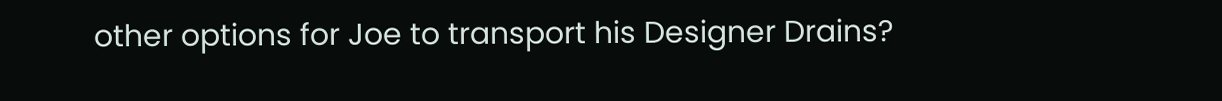other options for Joe to transport his Designer Drains?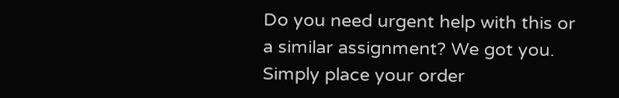Do you need urgent help with this or a similar assignment? We got you. Simply place your order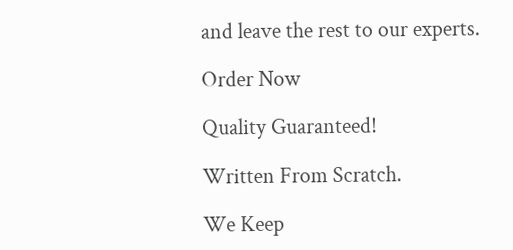and leave the rest to our experts.

Order Now

Quality Guaranteed!

Written From Scratch.

We Keep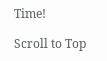Time!

Scroll to Top